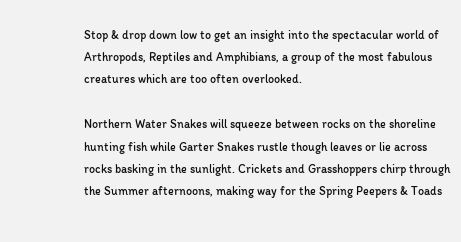Stop & drop down low to get an insight into the spectacular world of Arthropods, Reptiles and Amphibians, a group of the most fabulous creatures which are too often overlooked.

Northern Water Snakes will squeeze between rocks on the shoreline hunting fish while Garter Snakes rustle though leaves or lie across rocks basking in the sunlight. Crickets and Grasshoppers chirp through the Summer afternoons, making way for the Spring Peepers & Toads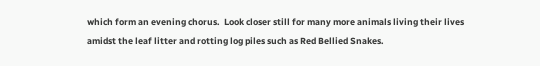which form an evening chorus.  Look closer still for many more animals living their lives amidst the leaf litter and rotting log piles such as Red Bellied Snakes.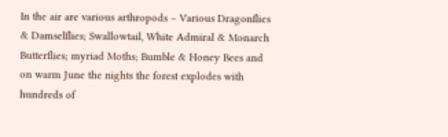In the air are various arthropods – Various Dragonflies & Damselflies; Swallowtail, White Admiral & Monarch Butterflies; myriad Moths; Bumble & Honey Bees and on warm June the nights the forest explodes with hundreds of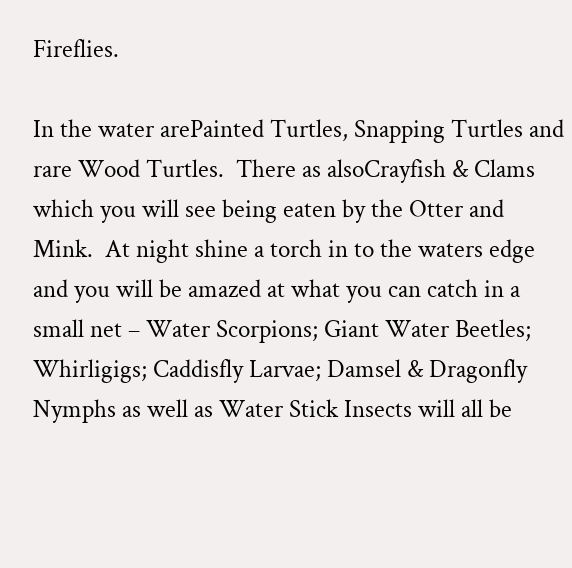Fireflies.

In the water arePainted Turtles, Snapping Turtles and rare Wood Turtles.  There as alsoCrayfish & Clams which you will see being eaten by the Otter and Mink.  At night shine a torch in to the waters edge and you will be amazed at what you can catch in a small net – Water Scorpions; Giant Water Beetles; Whirligigs; Caddisfly Larvae; Damsel & Dragonfly Nymphs as well as Water Stick Insects will all be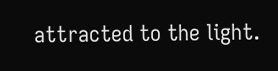attracted to the light.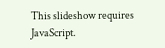This slideshow requires JavaScript.